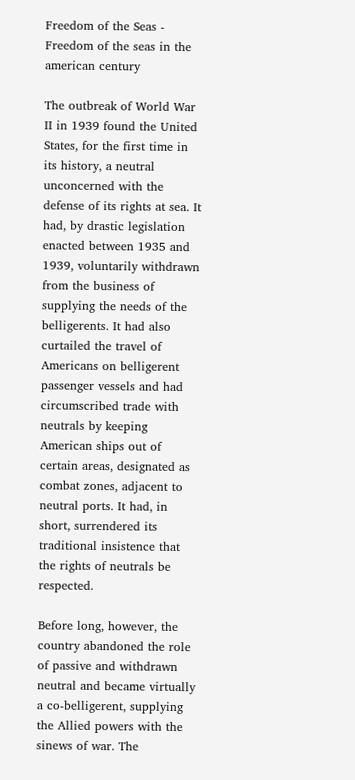Freedom of the Seas - Freedom of the seas in the american century

The outbreak of World War II in 1939 found the United States, for the first time in its history, a neutral unconcerned with the defense of its rights at sea. It had, by drastic legislation enacted between 1935 and 1939, voluntarily withdrawn from the business of supplying the needs of the belligerents. It had also curtailed the travel of Americans on belligerent passenger vessels and had circumscribed trade with neutrals by keeping American ships out of certain areas, designated as combat zones, adjacent to neutral ports. It had, in short, surrendered its traditional insistence that the rights of neutrals be respected.

Before long, however, the country abandoned the role of passive and withdrawn neutral and became virtually a co-belligerent, supplying the Allied powers with the sinews of war. The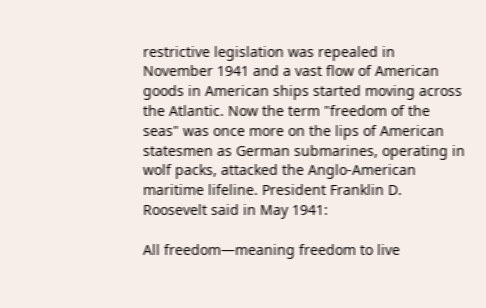restrictive legislation was repealed in November 1941 and a vast flow of American goods in American ships started moving across the Atlantic. Now the term "freedom of the seas" was once more on the lips of American statesmen as German submarines, operating in wolf packs, attacked the Anglo-American maritime lifeline. President Franklin D. Roosevelt said in May 1941:

All freedom—meaning freedom to live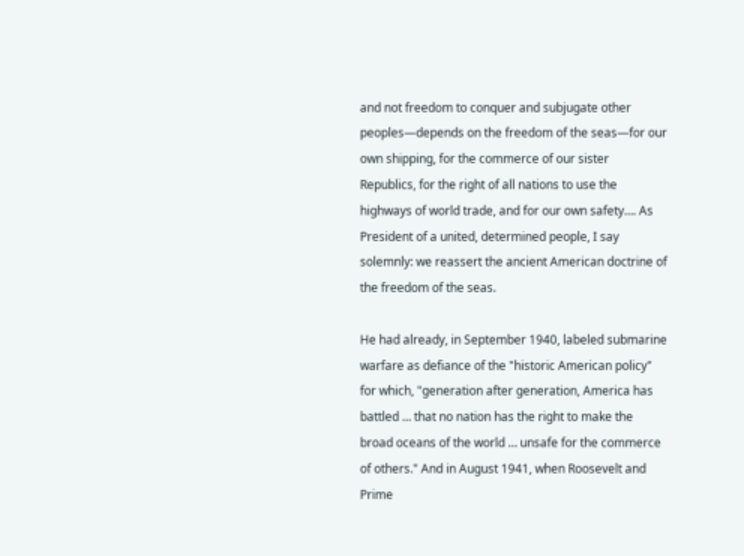and not freedom to conquer and subjugate other peoples—depends on the freedom of the seas—for our own shipping, for the commerce of our sister Republics, for the right of all nations to use the highways of world trade, and for our own safety…. As President of a united, determined people, I say solemnly: we reassert the ancient American doctrine of the freedom of the seas.

He had already, in September 1940, labeled submarine warfare as defiance of the "historic American policy" for which, "generation after generation, America has battled … that no nation has the right to make the broad oceans of the world … unsafe for the commerce of others." And in August 1941, when Roosevelt and Prime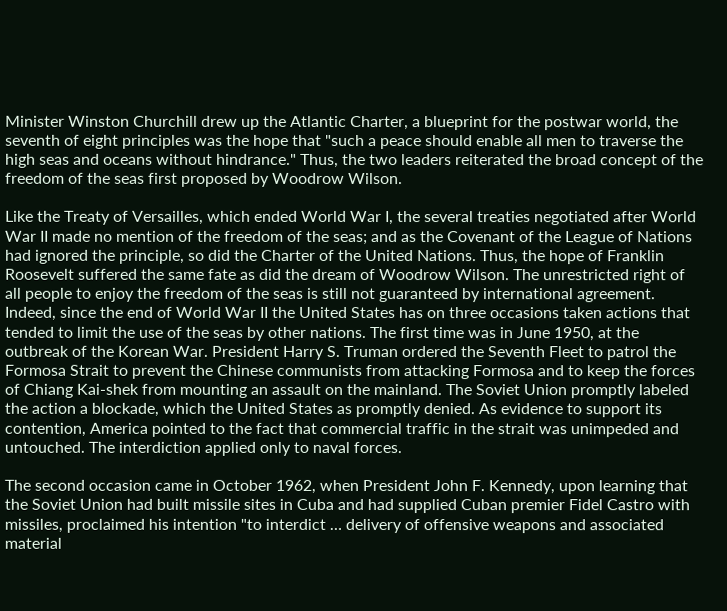Minister Winston Churchill drew up the Atlantic Charter, a blueprint for the postwar world, the seventh of eight principles was the hope that "such a peace should enable all men to traverse the high seas and oceans without hindrance." Thus, the two leaders reiterated the broad concept of the freedom of the seas first proposed by Woodrow Wilson.

Like the Treaty of Versailles, which ended World War I, the several treaties negotiated after World War II made no mention of the freedom of the seas; and as the Covenant of the League of Nations had ignored the principle, so did the Charter of the United Nations. Thus, the hope of Franklin Roosevelt suffered the same fate as did the dream of Woodrow Wilson. The unrestricted right of all people to enjoy the freedom of the seas is still not guaranteed by international agreement. Indeed, since the end of World War II the United States has on three occasions taken actions that tended to limit the use of the seas by other nations. The first time was in June 1950, at the outbreak of the Korean War. President Harry S. Truman ordered the Seventh Fleet to patrol the Formosa Strait to prevent the Chinese communists from attacking Formosa and to keep the forces of Chiang Kai-shek from mounting an assault on the mainland. The Soviet Union promptly labeled the action a blockade, which the United States as promptly denied. As evidence to support its contention, America pointed to the fact that commercial traffic in the strait was unimpeded and untouched. The interdiction applied only to naval forces.

The second occasion came in October 1962, when President John F. Kennedy, upon learning that the Soviet Union had built missile sites in Cuba and had supplied Cuban premier Fidel Castro with missiles, proclaimed his intention "to interdict … delivery of offensive weapons and associated material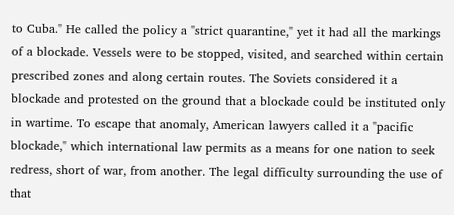to Cuba." He called the policy a "strict quarantine," yet it had all the markings of a blockade. Vessels were to be stopped, visited, and searched within certain prescribed zones and along certain routes. The Soviets considered it a blockade and protested on the ground that a blockade could be instituted only in wartime. To escape that anomaly, American lawyers called it a "pacific blockade," which international law permits as a means for one nation to seek redress, short of war, from another. The legal difficulty surrounding the use of that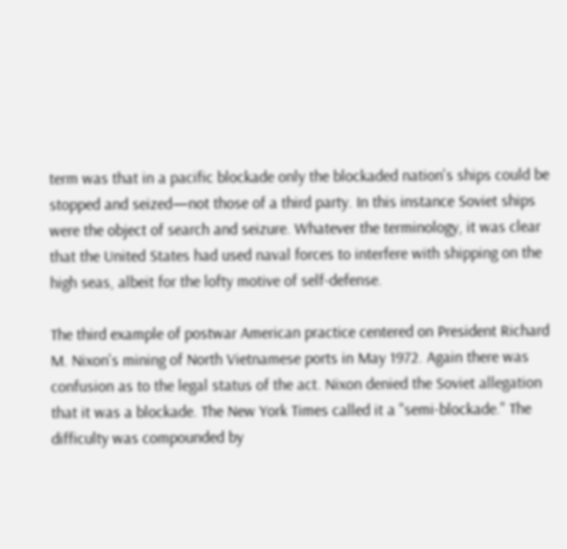term was that in a pacific blockade only the blockaded nation's ships could be stopped and seized—not those of a third party. In this instance Soviet ships were the object of search and seizure. Whatever the terminology, it was clear that the United States had used naval forces to interfere with shipping on the high seas, albeit for the lofty motive of self-defense.

The third example of postwar American practice centered on President Richard M. Nixon's mining of North Vietnamese ports in May 1972. Again there was confusion as to the legal status of the act. Nixon denied the Soviet allegation that it was a blockade. The New York Times called it a "semi-blockade." The difficulty was compounded by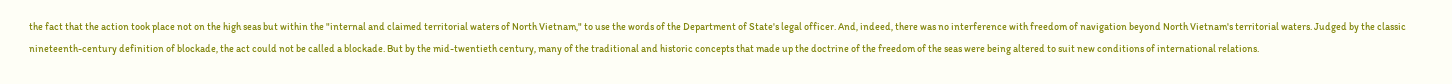the fact that the action took place not on the high seas but within the "internal and claimed territorial waters of North Vietnam," to use the words of the Department of State's legal officer. And, indeed, there was no interference with freedom of navigation beyond North Vietnam's territorial waters. Judged by the classic nineteenth-century definition of blockade, the act could not be called a blockade. But by the mid-twentieth century, many of the traditional and historic concepts that made up the doctrine of the freedom of the seas were being altered to suit new conditions of international relations.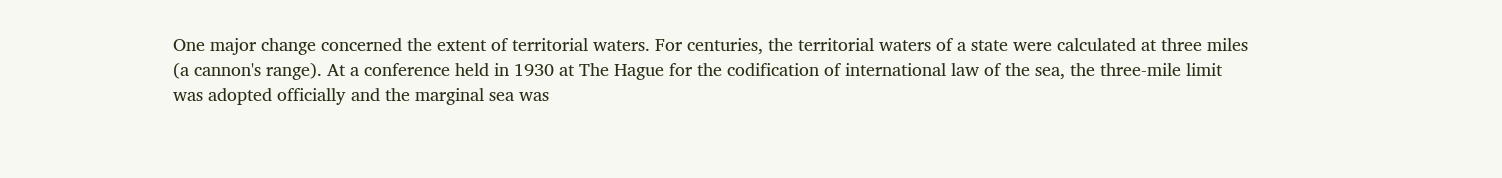One major change concerned the extent of territorial waters. For centuries, the territorial waters of a state were calculated at three miles (a cannon's range). At a conference held in 1930 at The Hague for the codification of international law of the sea, the three-mile limit was adopted officially and the marginal sea was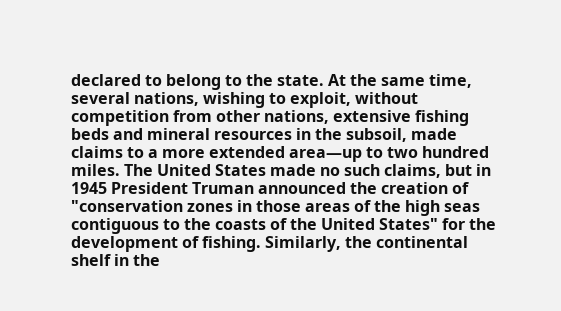declared to belong to the state. At the same time, several nations, wishing to exploit, without competition from other nations, extensive fishing beds and mineral resources in the subsoil, made claims to a more extended area—up to two hundred miles. The United States made no such claims, but in 1945 President Truman announced the creation of "conservation zones in those areas of the high seas contiguous to the coasts of the United States" for the development of fishing. Similarly, the continental shelf in the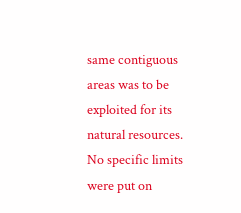same contiguous areas was to be exploited for its natural resources. No specific limits were put on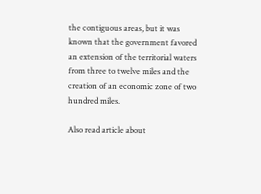the contiguous areas, but it was known that the government favored an extension of the territorial waters from three to twelve miles and the creation of an economic zone of two hundred miles.

Also read article about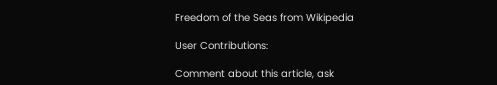Freedom of the Seas from Wikipedia

User Contributions:

Comment about this article, ask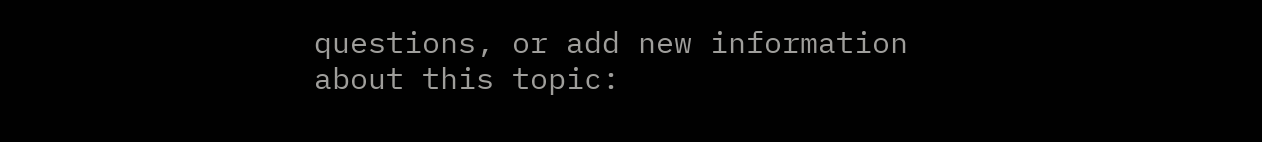questions, or add new information about this topic: